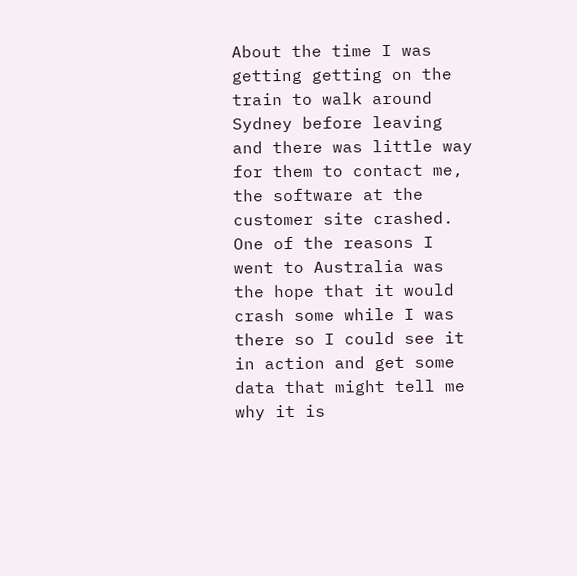About the time I was getting getting on the train to walk around Sydney before leaving and there was little way for them to contact me, the software at the customer site crashed. One of the reasons I went to Australia was the hope that it would crash some while I was there so I could see it in action and get some data that might tell me why it is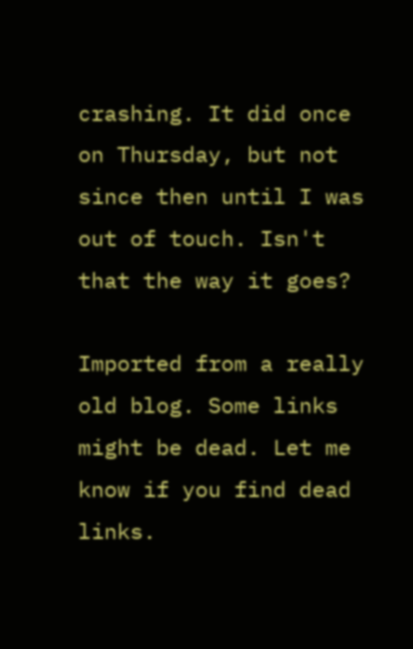crashing. It did once on Thursday, but not since then until I was out of touch. Isn't that the way it goes?

Imported from a really old blog. Some links might be dead. Let me know if you find dead links.